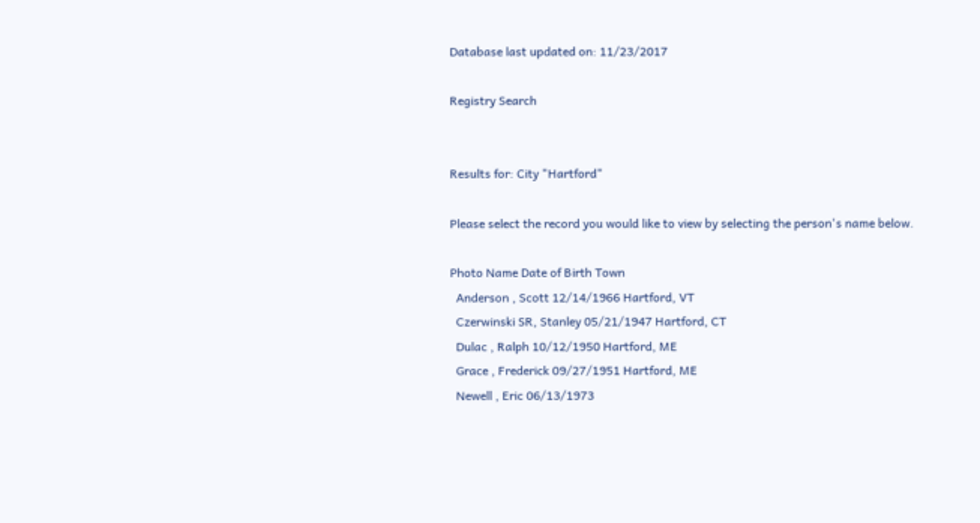Database last updated on: 11/23/2017

Registry Search


Results for: City "Hartford"

Please select the record you would like to view by selecting the person's name below.

Photo Name Date of Birth Town
  Anderson , Scott 12/14/1966 Hartford, VT
  Czerwinski SR, Stanley 05/21/1947 Hartford, CT
  Dulac , Ralph 10/12/1950 Hartford, ME
  Grace , Frederick 09/27/1951 Hartford, ME
  Newell , Eric 06/13/1973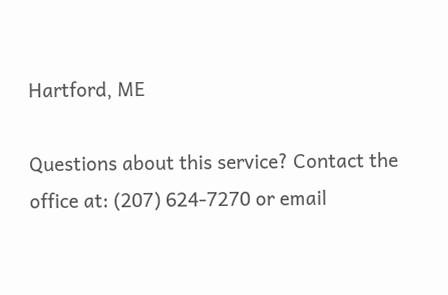Hartford, ME

Questions about this service? Contact the office at: (207) 624-7270 or email